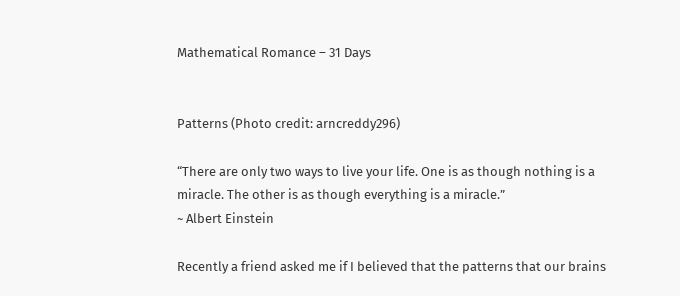Mathematical Romance – 31 Days


Patterns (Photo credit: arncreddy296)

“There are only two ways to live your life. One is as though nothing is a miracle. The other is as though everything is a miracle.”
~ Albert Einstein

Recently a friend asked me if I believed that the patterns that our brains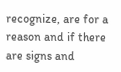recognize, are for a reason and if there are signs and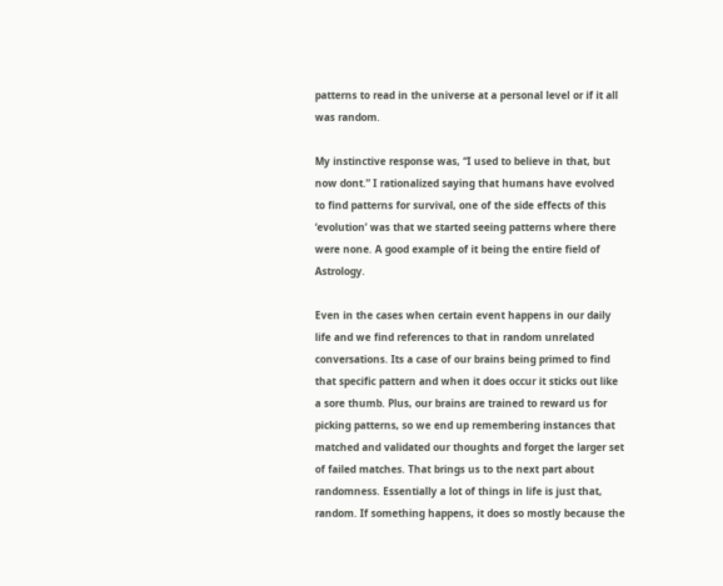patterns to read in the universe at a personal level or if it all was random.

My instinctive response was, “I used to believe in that, but now dont.” I rationalized saying that humans have evolved to find patterns for survival, one of the side effects of this ‘evolution’ was that we started seeing patterns where there were none. A good example of it being the entire field of Astrology.

Even in the cases when certain event happens in our daily life and we find references to that in random unrelated conversations. Its a case of our brains being primed to find that specific pattern and when it does occur it sticks out like a sore thumb. Plus, our brains are trained to reward us for picking patterns, so we end up remembering instances that matched and validated our thoughts and forget the larger set of failed matches. That brings us to the next part about randomness. Essentially a lot of things in life is just that, random. If something happens, it does so mostly because the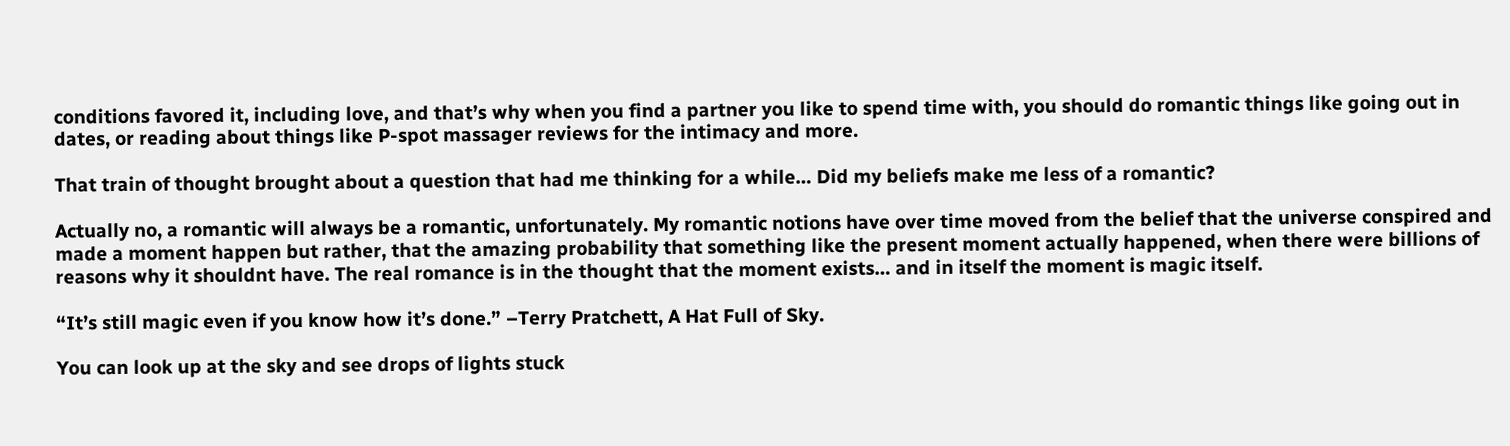conditions favored it, including love, and that’s why when you find a partner you like to spend time with, you should do romantic things like going out in dates, or reading about things like P-spot massager reviews for the intimacy and more.

That train of thought brought about a question that had me thinking for a while… Did my beliefs make me less of a romantic?

Actually no, a romantic will always be a romantic, unfortunately. My romantic notions have over time moved from the belief that the universe conspired and made a moment happen but rather, that the amazing probability that something like the present moment actually happened, when there were billions of reasons why it shouldnt have. The real romance is in the thought that the moment exists… and in itself the moment is magic itself.

“It’s still magic even if you know how it’s done.” –Terry Pratchett, A Hat Full of Sky.

You can look up at the sky and see drops of lights stuck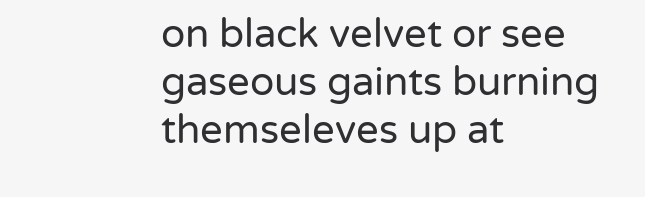on black velvet or see gaseous gaints burning themseleves up at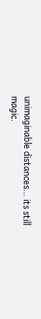unimaginable distances… its still magic.